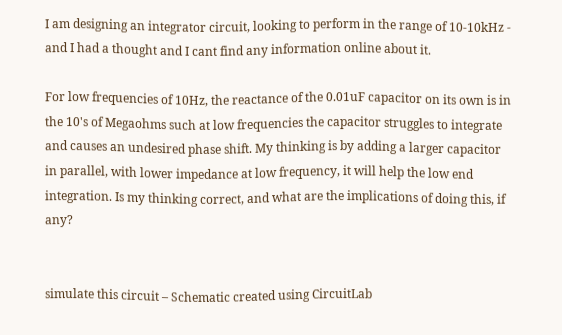I am designing an integrator circuit, looking to perform in the range of 10-10kHz - and I had a thought and I cant find any information online about it.

For low frequencies of 10Hz, the reactance of the 0.01uF capacitor on its own is in the 10's of Megaohms such at low frequencies the capacitor struggles to integrate and causes an undesired phase shift. My thinking is by adding a larger capacitor in parallel, with lower impedance at low frequency, it will help the low end integration. Is my thinking correct, and what are the implications of doing this, if any?


simulate this circuit – Schematic created using CircuitLab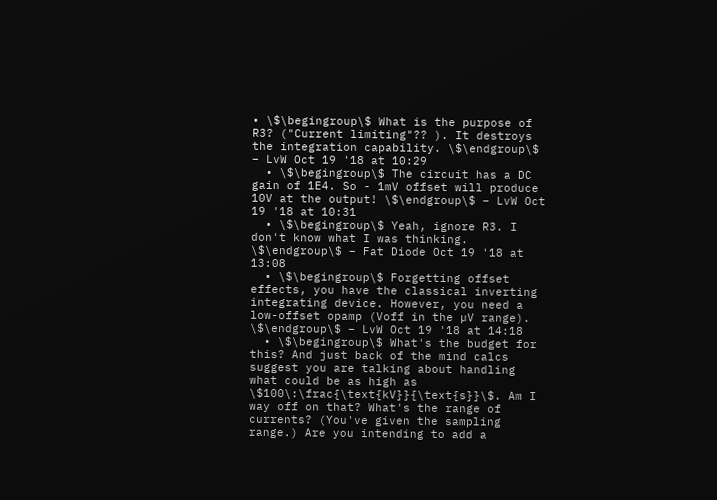• \$\begingroup\$ What is the purpose of R3? ("Current limiting"?? ). It destroys the integration capability. \$\endgroup\$ – LvW Oct 19 '18 at 10:29
  • \$\begingroup\$ The circuit has a DC gain of 1E4. So - 1mV offset will produce 10V at the output! \$\endgroup\$ – LvW Oct 19 '18 at 10:31
  • \$\begingroup\$ Yeah, ignore R3. I don't know what I was thinking. \$\endgroup\$ – Fat Diode Oct 19 '18 at 13:08
  • \$\begingroup\$ Forgetting offset effects, you have the classical inverting integrating device. However, you need a low-offset opamp (Voff in the µV range). \$\endgroup\$ – LvW Oct 19 '18 at 14:18
  • \$\begingroup\$ What's the budget for this? And just back of the mind calcs suggest you are talking about handling what could be as high as \$100\:\frac{\text{kV}}{\text{s}}\$. Am I way off on that? What's the range of currents? (You've given the sampling range.) Are you intending to add a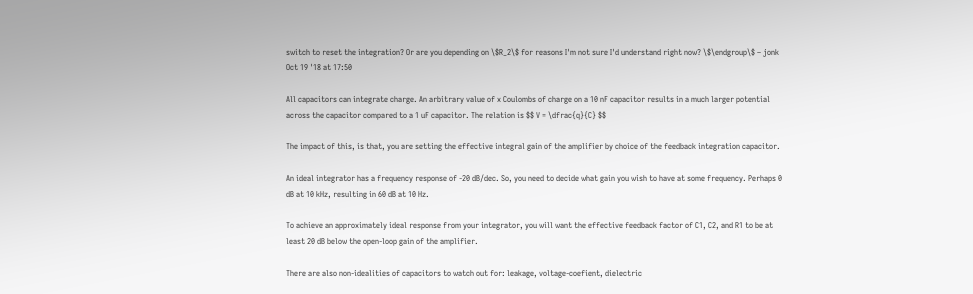switch to reset the integration? Or are you depending on \$R_2\$ for reasons I'm not sure I'd understand right now? \$\endgroup\$ – jonk Oct 19 '18 at 17:50

All capacitors can integrate charge. An arbitrary value of x Coulombs of charge on a 10 nF capacitor results in a much larger potential across the capacitor compared to a 1 uF capacitor. The relation is $$ V = \dfrac{q}{C} $$

The impact of this, is that, you are setting the effective integral gain of the amplifier by choice of the feedback integration capacitor.

An ideal integrator has a frequency response of -20 dB/dec. So, you need to decide what gain you wish to have at some frequency. Perhaps 0 dB at 10 kHz, resulting in 60 dB at 10 Hz.

To achieve an approximately ideal response from your integrator, you will want the effective feedback factor of C1, C2, and R1 to be at least 20 dB below the open-loop gain of the amplifier.

There are also non-idealities of capacitors to watch out for: leakage, voltage-coefient, dielectric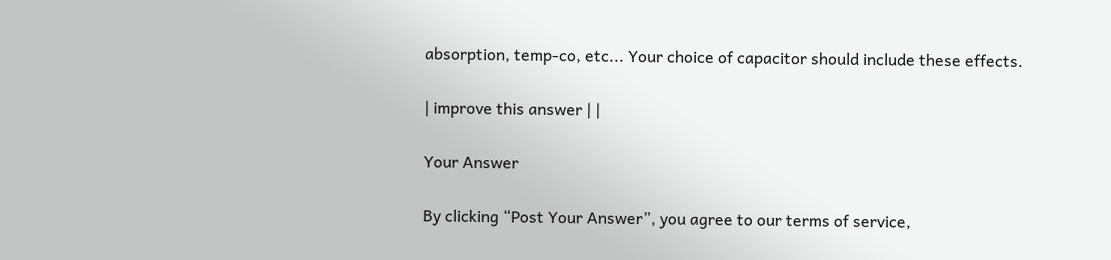absorption, temp-co, etc... Your choice of capacitor should include these effects.

| improve this answer | |

Your Answer

By clicking “Post Your Answer”, you agree to our terms of service,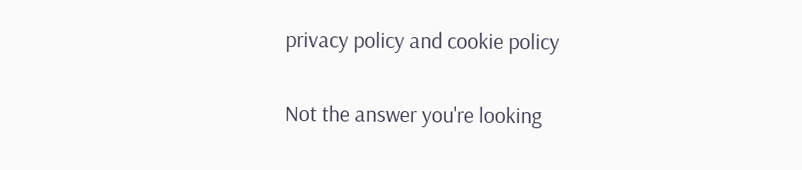privacy policy and cookie policy

Not the answer you're looking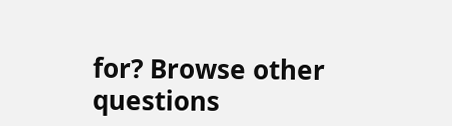for? Browse other questions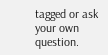tagged or ask your own question.